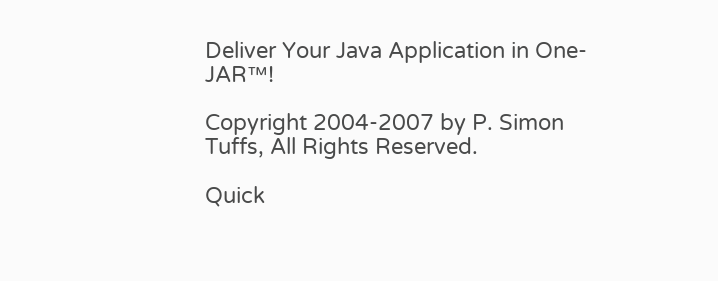Deliver Your Java Application in One-JAR™!

Copyright 2004-2007 by P. Simon Tuffs, All Rights Reserved.

Quick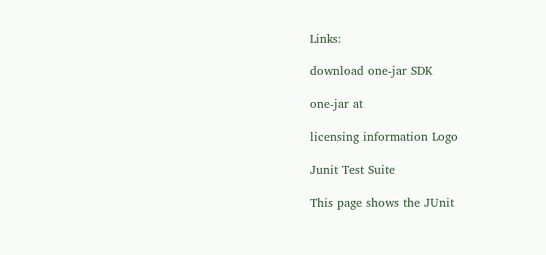Links:

download one-jar SDK

one-jar at

licensing information Logo

Junit Test Suite

This page shows the JUnit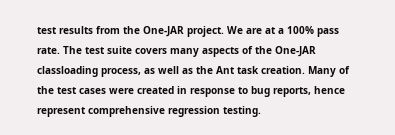test results from the One-JAR project. We are at a 100% pass rate. The test suite covers many aspects of the One-JAR classloading process, as well as the Ant task creation. Many of the test cases were created in response to bug reports, hence represent comprehensive regression testing.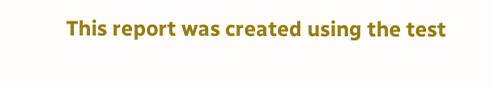This report was created using the test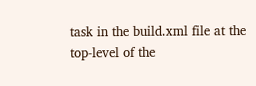task in the build.xml file at the top-level of the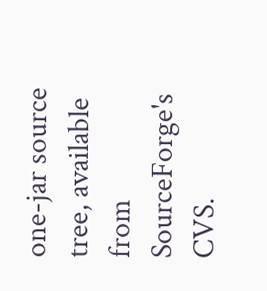one-jar source tree, available from SourceForge's CVS.